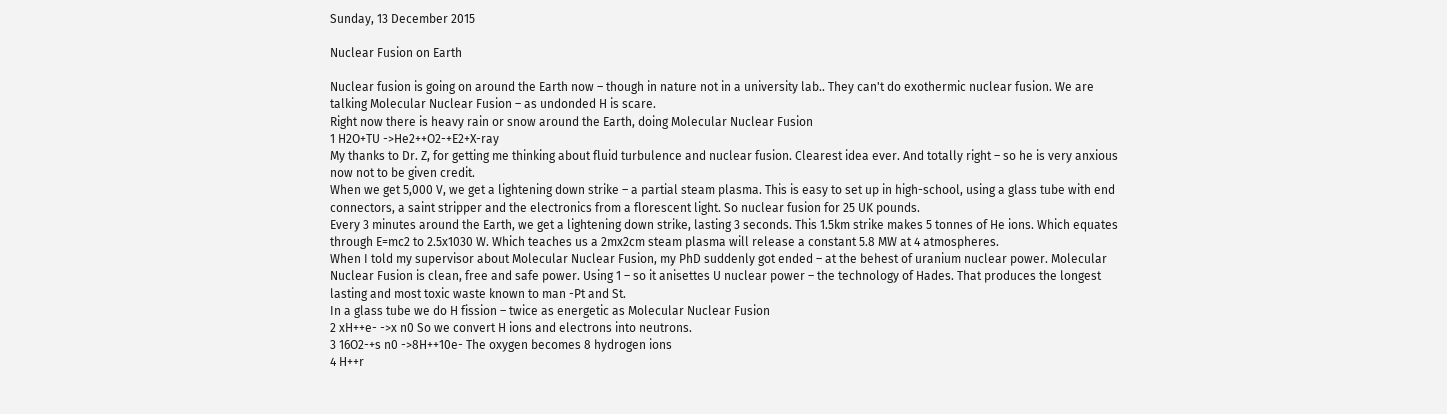Sunday, 13 December 2015

Nuclear Fusion on Earth

Nuclear fusion is going on around the Earth now – though in nature not in a university lab.. They can't do exothermic nuclear fusion. We are talking Molecular Nuclear Fusion – as undonded H is scare.
Right now there is heavy rain or snow around the Earth, doing Molecular Nuclear Fusion
1 H2O+TU ->He2++O2-+E2+X-ray
My thanks to Dr. Z, for getting me thinking about fluid turbulence and nuclear fusion. Clearest idea ever. And totally right – so he is very anxious now not to be given credit.
When we get 5,000 V, we get a lightening down strike – a partial steam plasma. This is easy to set up in high-school, using a glass tube with end connectors, a saint stripper and the electronics from a florescent light. So nuclear fusion for 25 UK pounds.
Every 3 minutes around the Earth, we get a lightening down strike, lasting 3 seconds. This 1.5km strike makes 5 tonnes of He ions. Which equates through E=mc2 to 2.5x1030 W. Which teaches us a 2mx2cm steam plasma will release a constant 5.8 MW at 4 atmospheres.
When I told my supervisor about Molecular Nuclear Fusion, my PhD suddenly got ended – at the behest of uranium nuclear power. Molecular Nuclear Fusion is clean, free and safe power. Using 1 – so it anisettes U nuclear power – the technology of Hades. That produces the longest lasting and most toxic waste known to man -Pt and St.
In a glass tube we do H fission – twice as energetic as Molecular Nuclear Fusion
2 xH++e- ->x n0 So we convert H ions and electrons into neutrons.
3 16O2-+s n0 ->8H++10e- The oxygen becomes 8 hydrogen ions
4 H++r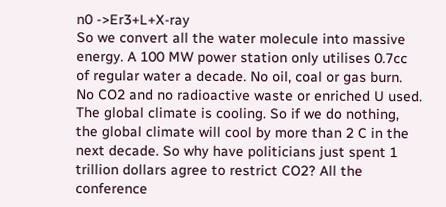n0 ->Er3+L+X-ray
So we convert all the water molecule into massive energy. A 100 MW power station only utilises 0.7cc of regular water a decade. No oil, coal or gas burn. No CO2 and no radioactive waste or enriched U used.
The global climate is cooling. So if we do nothing, the global climate will cool by more than 2 C in the next decade. So why have politicians just spent 1 trillion dollars agree to restrict CO2? All the conference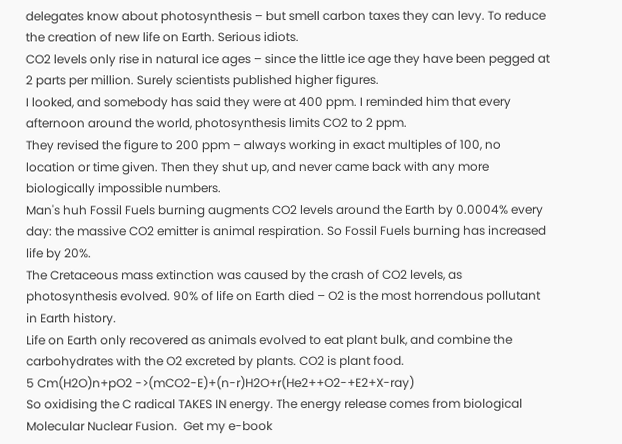delegates know about photosynthesis – but smell carbon taxes they can levy. To reduce the creation of new life on Earth. Serious idiots.
CO2 levels only rise in natural ice ages – since the little ice age they have been pegged at 2 parts per million. Surely scientists published higher figures.
I looked, and somebody has said they were at 400 ppm. I reminded him that every afternoon around the world, photosynthesis limits CO2 to 2 ppm.
They revised the figure to 200 ppm – always working in exact multiples of 100, no location or time given. Then they shut up, and never came back with any more biologically impossible numbers.
Man's huh Fossil Fuels burning augments CO2 levels around the Earth by 0.0004% every day: the massive CO2 emitter is animal respiration. So Fossil Fuels burning has increased life by 20%.
The Cretaceous mass extinction was caused by the crash of CO2 levels, as photosynthesis evolved. 90% of life on Earth died – O2 is the most horrendous pollutant in Earth history.
Life on Earth only recovered as animals evolved to eat plant bulk, and combine the carbohydrates with the O2 excreted by plants. CO2 is plant food.
5 Cm(H2O)n+pO2 ->(mCO2-E)+(n-r)H2O+r(He2++O2-+E2+X-ray)
So oxidising the C radical TAKES IN energy. The energy release comes from biological Molecular Nuclear Fusion.  Get my e-book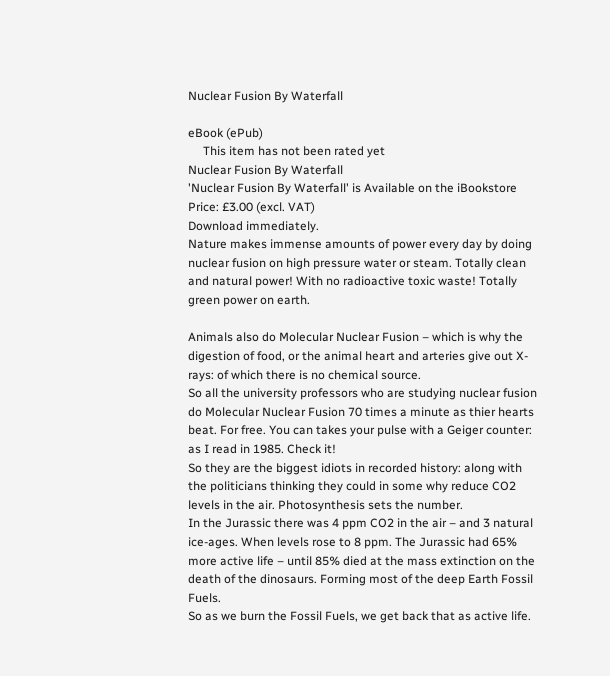Nuclear Fusion By Waterfall

eBook (ePub)
     This item has not been rated yet
Nuclear Fusion By Waterfall
'Nuclear Fusion By Waterfall' is Available on the iBookstore
Price: £3.00 (excl. VAT)
Download immediately.
Nature makes immense amounts of power every day by doing nuclear fusion on high pressure water or steam. Totally clean and natural power! With no radioactive toxic waste! Totally green power on earth.

Animals also do Molecular Nuclear Fusion – which is why the digestion of food, or the animal heart and arteries give out X-rays: of which there is no chemical source.
So all the university professors who are studying nuclear fusion do Molecular Nuclear Fusion 70 times a minute as thier hearts beat. For free. You can takes your pulse with a Geiger counter: as I read in 1985. Check it!
So they are the biggest idiots in recorded history: along with the politicians thinking they could in some why reduce CO2 levels in the air. Photosynthesis sets the number.
In the Jurassic there was 4 ppm CO2 in the air – and 3 natural ice-ages. When levels rose to 8 ppm. The Jurassic had 65% more active life – until 85% died at the mass extinction on the death of the dinosaurs. Forming most of the deep Earth Fossil Fuels.
So as we burn the Fossil Fuels, we get back that as active life.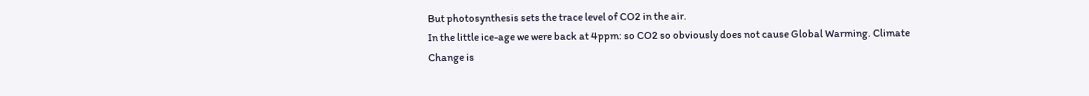But photosynthesis sets the trace level of CO2 in the air.
In the little ice-age we were back at 4ppm: so CO2 so obviously does not cause Global Warming. Climate Change is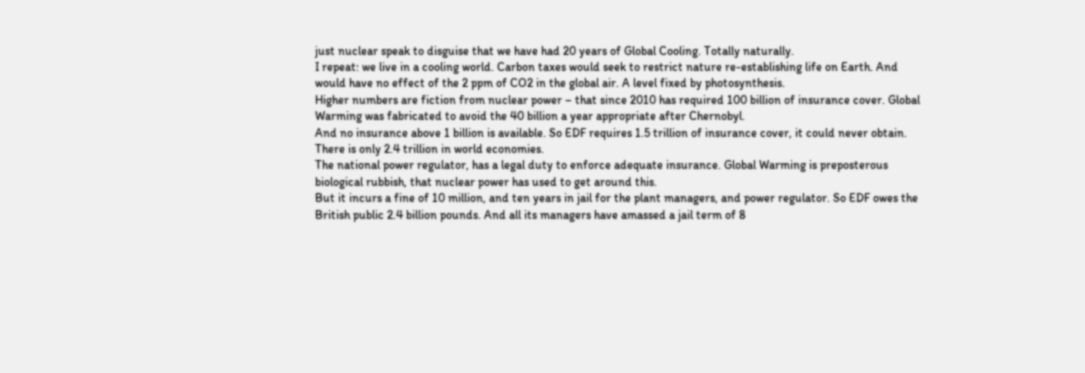just nuclear speak to disguise that we have had 20 years of Global Cooling. Totally naturally.
I repeat: we live in a cooling world. Carbon taxes would seek to restrict nature re-establishing life on Earth. And would have no effect of the 2 ppm of CO2 in the global air. A level fixed by photosynthesis.
Higher numbers are fiction from nuclear power – that since 2010 has required 100 billion of insurance cover. Global Warming was fabricated to avoid the 40 billion a year appropriate after Chernobyl.
And no insurance above 1 billion is available. So EDF requires 1.5 trillion of insurance cover, it could never obtain. There is only 2.4 trillion in world economies.
The national power regulator, has a legal duty to enforce adequate insurance. Global Warming is preposterous biological rubbish, that nuclear power has used to get around this.
But it incurs a fine of 10 million, and ten years in jail for the plant managers, and power regulator. So EDF owes the British public 2.4 billion pounds. And all its managers have amassed a jail term of 8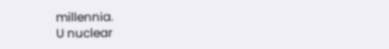millennia.
U nuclear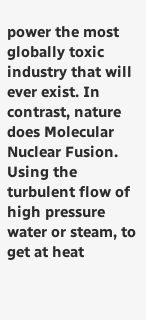power the most globally toxic industry that will ever exist. In contrast, nature does Molecular Nuclear Fusion.
Using the turbulent flow of high pressure water or steam, to get at heat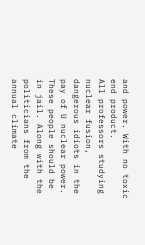and power. With no toxic end product.
All professors studying nuclear fusion, dangerous idiots in the pay of U nuclear power. These people should be in jail. Along with the politicians from the annual climate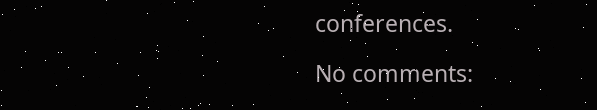conferences.

No comments: